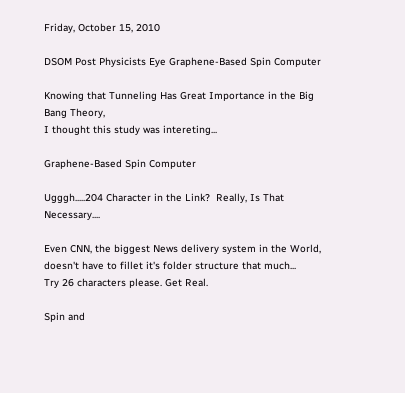Friday, October 15, 2010

DSOM Post Physicists Eye Graphene-Based Spin Computer

Knowing that Tunneling Has Great Importance in the Big Bang Theory,
I thought this study was intereting...

Graphene-Based Spin Computer

Ugggh.....204 Character in the Link?  Really, Is That Necessary....

Even CNN, the biggest News delivery system in the World,
doesn't have to fillet it's folder structure that much...
Try 26 characters please. Get Real.

Spin and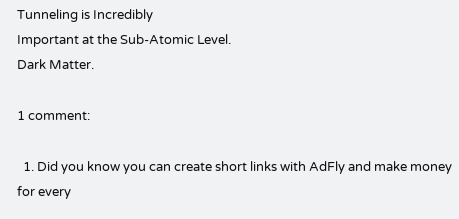Tunneling is Incredibly
Important at the Sub-Atomic Level.
Dark Matter.

1 comment:

  1. Did you know you can create short links with AdFly and make money for every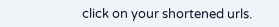click on your shortened urls.